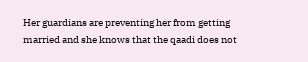Her guardians are preventing her from getting married and she knows that the qaadi does not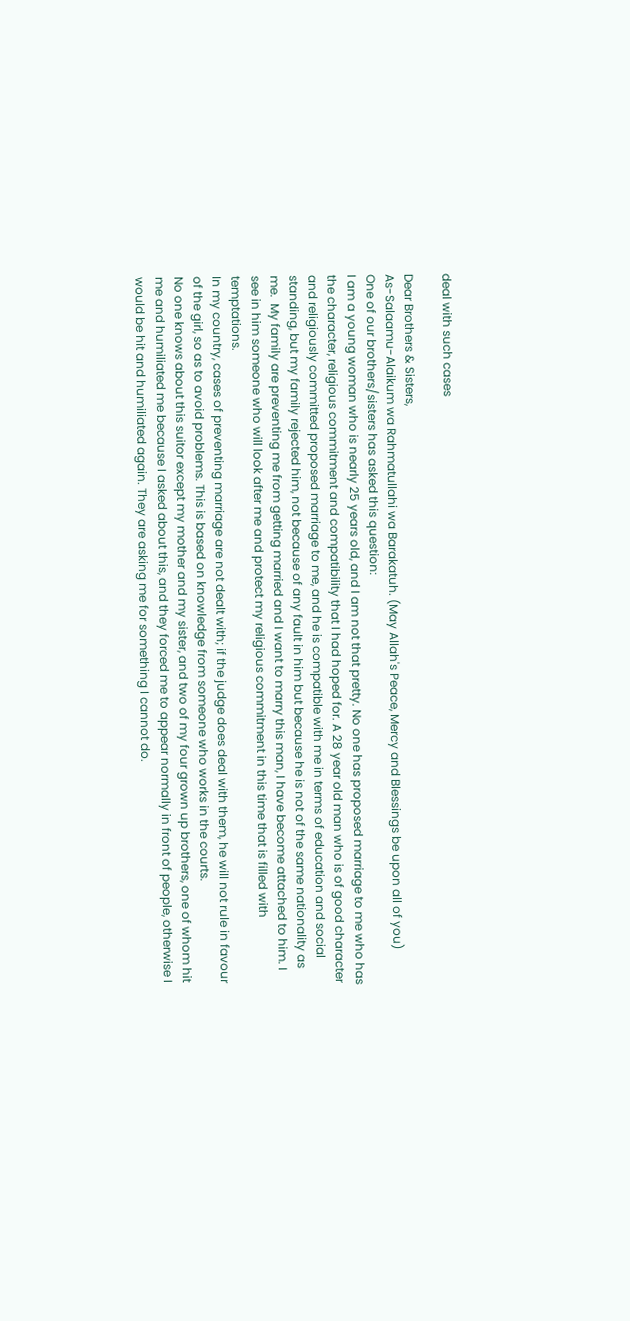deal with such cases

Dear Brothers & Sisters,
As-Salaamu-Alaikum wa Rahmatullahi wa Barakatuh. (May Allah's Peace, Mercy and Blessings be upon all of you)
One of our brothers/sisters has asked this question:
I am a young woman who is nearly 25 years old, and I am not that pretty. No one has proposed marriage to me who has the character, religious commitment and compatibility that I had hoped for. A 28 year old man who is of good character and religiously committed proposed marriage to me, and he is compatible with me in terms of education and social standing, but my family rejected him, not because of any fault in him but because he is not of the same nationality as me.  My family are preventing me from getting married and I want to marry this man, I have become attached to him. I see in him someone who will look after me and protect my religious commitment in this time that is filled with temptations.
In my country, cases of preventing marriage are not dealt with; if the judge does deal with them, he will not rule in favour of the girl, so as to avoid problems. This is based on knowledge from someone who works in the courts.
No one knows about this suitor except my mother and my sister, and two of my four grown up brothers, one of whom hit me and humiliated me because I asked about this, and they forced me to appear normally in front of people, otherwise I would be hit and humiliated again. They are asking me for something I cannot do.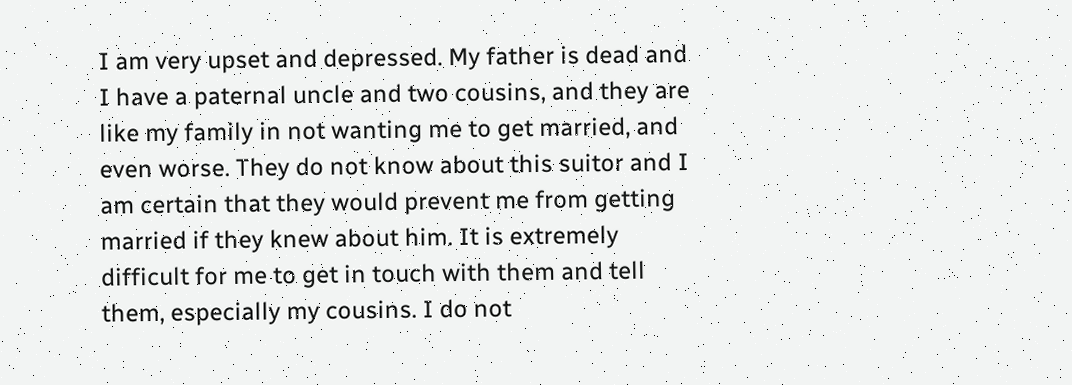I am very upset and depressed. My father is dead and I have a paternal uncle and two cousins, and they are like my family in not wanting me to get married, and even worse. They do not know about this suitor and I am certain that they would prevent me from getting married if they knew about him. It is extremely difficult for me to get in touch with them and tell them, especially my cousins. I do not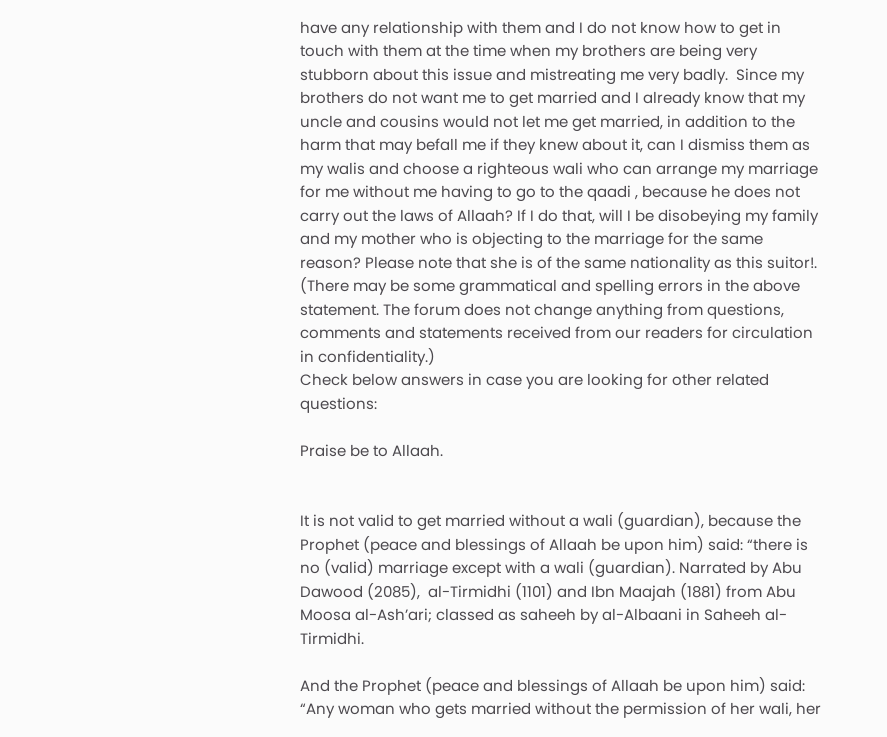have any relationship with them and I do not know how to get in touch with them at the time when my brothers are being very stubborn about this issue and mistreating me very badly.  Since my brothers do not want me to get married and I already know that my uncle and cousins would not let me get married, in addition to the harm that may befall me if they knew about it, can I dismiss them as my walis and choose a righteous wali who can arrange my marriage for me without me having to go to the qaadi , because he does not carry out the laws of Allaah? If I do that, will I be disobeying my family and my mother who is objecting to the marriage for the same reason? Please note that she is of the same nationality as this suitor!.
(There may be some grammatical and spelling errors in the above statement. The forum does not change anything from questions, comments and statements received from our readers for circulation in confidentiality.)
Check below answers in case you are looking for other related questions:

Praise be to Allaah.


It is not valid to get married without a wali (guardian), because the Prophet (peace and blessings of Allaah be upon him) said: “there is no (valid) marriage except with a wali (guardian). Narrated by Abu Dawood (2085),  al-Tirmidhi (1101) and Ibn Maajah (1881) from Abu Moosa al-Ash’ari; classed as saheeh by al-Albaani in Saheeh al-Tirmidhi.

And the Prophet (peace and blessings of Allaah be upon him) said: “Any woman who gets married without the permission of her wali, her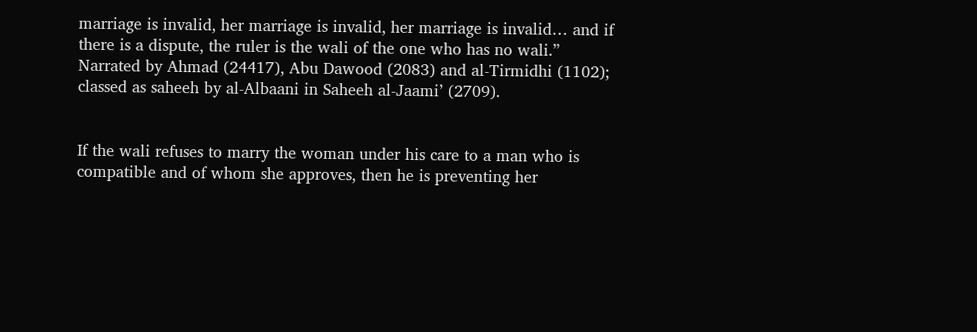marriage is invalid, her marriage is invalid, her marriage is invalid… and if there is a dispute, the ruler is the wali of the one who has no wali.” Narrated by Ahmad (24417), Abu Dawood (2083) and al-Tirmidhi (1102); classed as saheeh by al-Albaani in Saheeh al-Jaami’ (2709).


If the wali refuses to marry the woman under his care to a man who is compatible and of whom she approves, then he is preventing her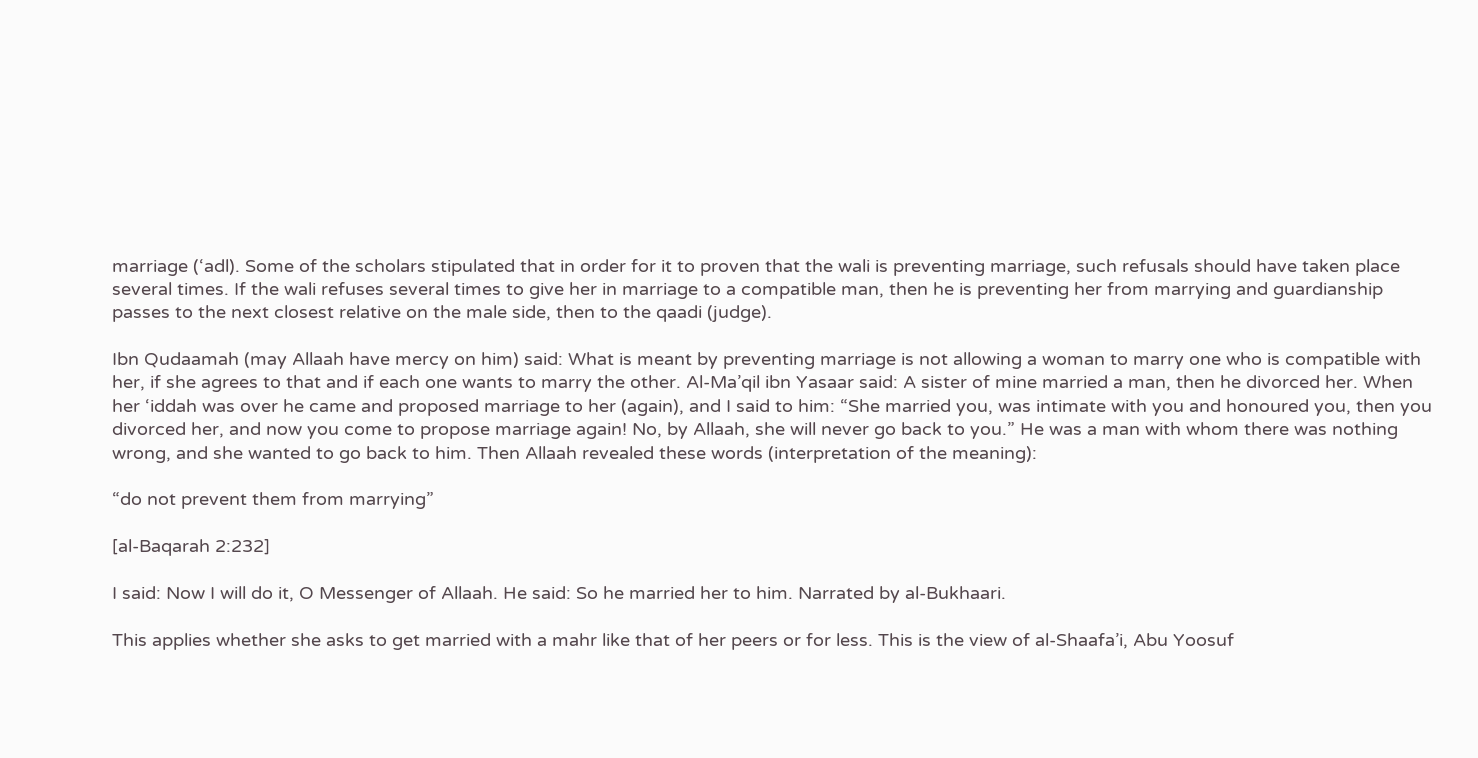marriage (‘adl). Some of the scholars stipulated that in order for it to proven that the wali is preventing marriage, such refusals should have taken place several times. If the wali refuses several times to give her in marriage to a compatible man, then he is preventing her from marrying and guardianship passes to the next closest relative on the male side, then to the qaadi (judge).

Ibn Qudaamah (may Allaah have mercy on him) said: What is meant by preventing marriage is not allowing a woman to marry one who is compatible with her, if she agrees to that and if each one wants to marry the other. Al-Ma’qil ibn Yasaar said: A sister of mine married a man, then he divorced her. When her ‘iddah was over he came and proposed marriage to her (again), and I said to him: “She married you, was intimate with you and honoured you, then you divorced her, and now you come to propose marriage again! No, by Allaah, she will never go back to you.” He was a man with whom there was nothing wrong, and she wanted to go back to him. Then Allaah revealed these words (interpretation of the meaning):

“do not prevent them from marrying”

[al-Baqarah 2:232]

I said: Now I will do it, O Messenger of Allaah. He said: So he married her to him. Narrated by al-Bukhaari.

This applies whether she asks to get married with a mahr like that of her peers or for less. This is the view of al-Shaafa’i, Abu Yoosuf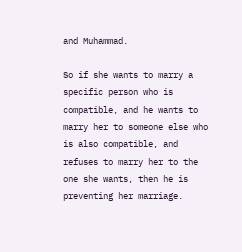and Muhammad.

So if she wants to marry a specific person who is compatible, and he wants to marry her to someone else who is also compatible, and refuses to marry her to the one she wants, then he is preventing her marriage.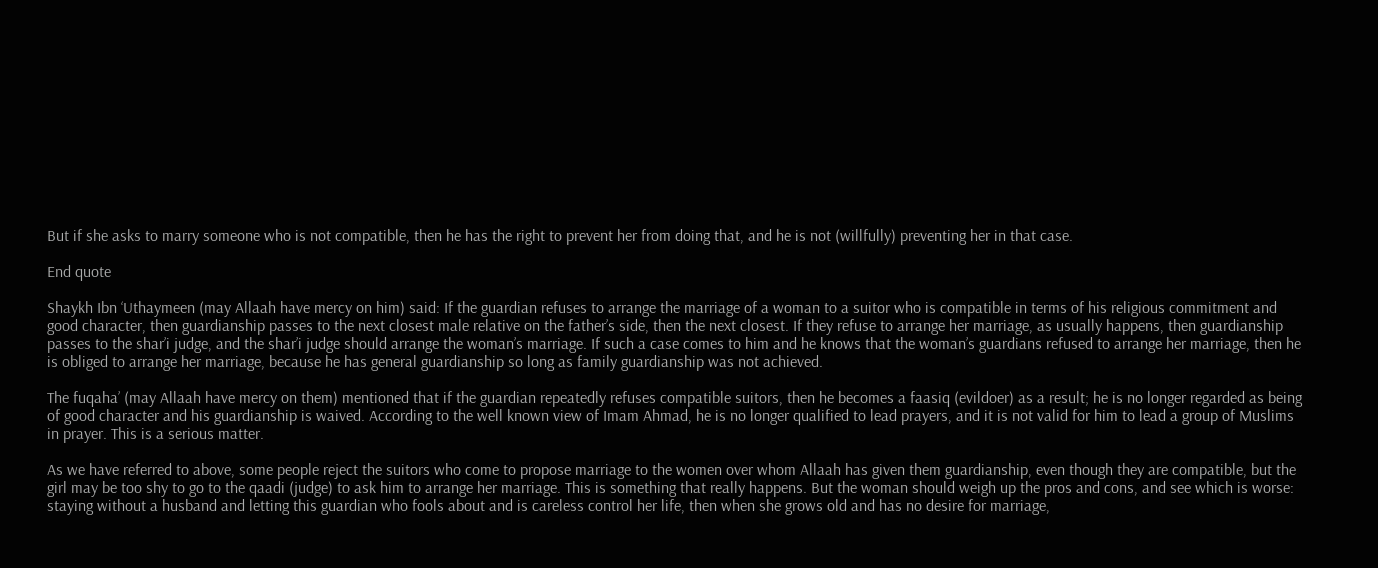But if she asks to marry someone who is not compatible, then he has the right to prevent her from doing that, and he is not (willfully) preventing her in that case.

End quote

Shaykh Ibn ‘Uthaymeen (may Allaah have mercy on him) said: If the guardian refuses to arrange the marriage of a woman to a suitor who is compatible in terms of his religious commitment and good character, then guardianship passes to the next closest male relative on the father’s side, then the next closest. If they refuse to arrange her marriage, as usually happens, then guardianship passes to the shar’i judge, and the shar’i judge should arrange the woman’s marriage. If such a case comes to him and he knows that the woman’s guardians refused to arrange her marriage, then he is obliged to arrange her marriage, because he has general guardianship so long as family guardianship was not achieved.

The fuqaha’ (may Allaah have mercy on them) mentioned that if the guardian repeatedly refuses compatible suitors, then he becomes a faasiq (evildoer) as a result; he is no longer regarded as being of good character and his guardianship is waived. According to the well known view of Imam Ahmad, he is no longer qualified to lead prayers, and it is not valid for him to lead a group of Muslims in prayer. This is a serious matter.

As we have referred to above, some people reject the suitors who come to propose marriage to the women over whom Allaah has given them guardianship, even though they are compatible, but the girl may be too shy to go to the qaadi (judge) to ask him to arrange her marriage. This is something that really happens. But the woman should weigh up the pros and cons, and see which is worse: staying without a husband and letting this guardian who fools about and is careless control her life, then when she grows old and has no desire for marriage,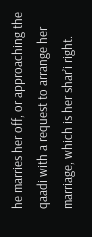he marries her off, or approaching the qaadi with a request to arrange her marriage, which is her shar’i right.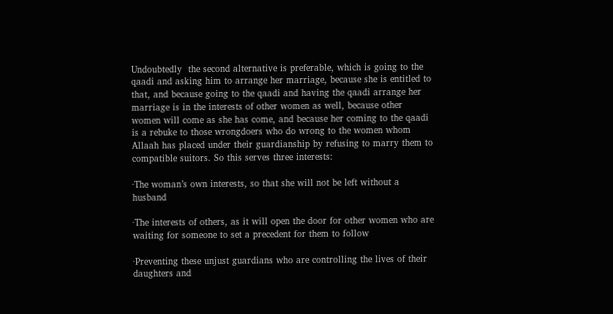Undoubtedly  the second alternative is preferable, which is going to the qaadi and asking him to arrange her marriage, because she is entitled to that, and because going to the qaadi and having the qaadi arrange her marriage is in the interests of other women as well, because other women will come as she has come, and because her coming to the qaadi is a rebuke to those wrongdoers who do wrong to the women whom Allaah has placed under their guardianship by refusing to marry them to compatible suitors. So this serves three interests:

·The woman’s own interests, so that she will not be left without a husband

·The interests of others, as it will open the door for other women who are waiting for someone to set a precedent for them to follow

·Preventing these unjust guardians who are controlling the lives of their daughters and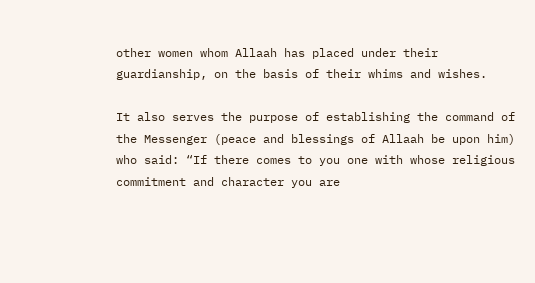other women whom Allaah has placed under their guardianship, on the basis of their whims and wishes.

It also serves the purpose of establishing the command of the Messenger (peace and blessings of Allaah be upon him) who said: “If there comes to you one with whose religious commitment and character you are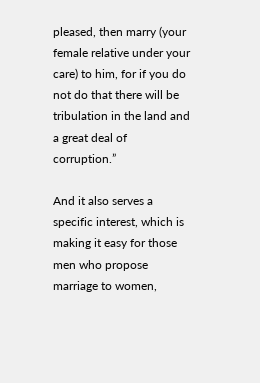pleased, then marry (your female relative under your care) to him, for if you do not do that there will be tribulation in the land and a great deal of corruption.”

And it also serves a specific interest, which is making it easy for those men who propose marriage to women,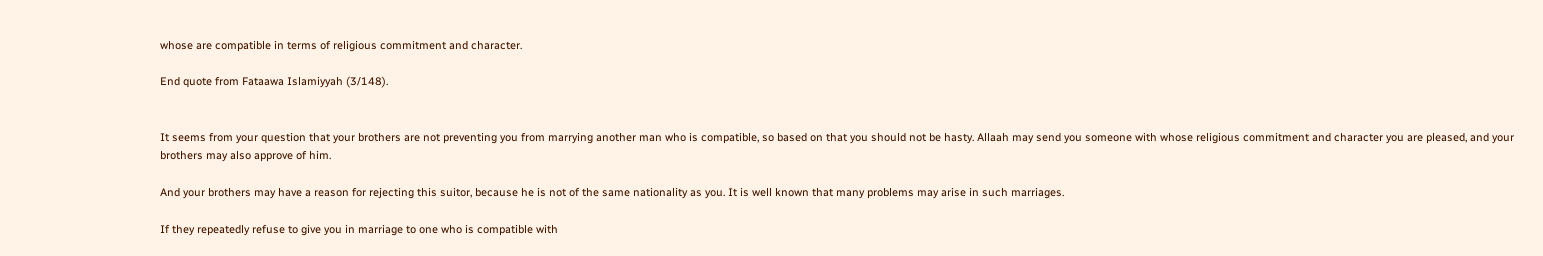whose are compatible in terms of religious commitment and character.

End quote from Fataawa Islamiyyah (3/148).


It seems from your question that your brothers are not preventing you from marrying another man who is compatible, so based on that you should not be hasty. Allaah may send you someone with whose religious commitment and character you are pleased, and your brothers may also approve of him.

And your brothers may have a reason for rejecting this suitor, because he is not of the same nationality as you. It is well known that many problems may arise in such marriages.

If they repeatedly refuse to give you in marriage to one who is compatible with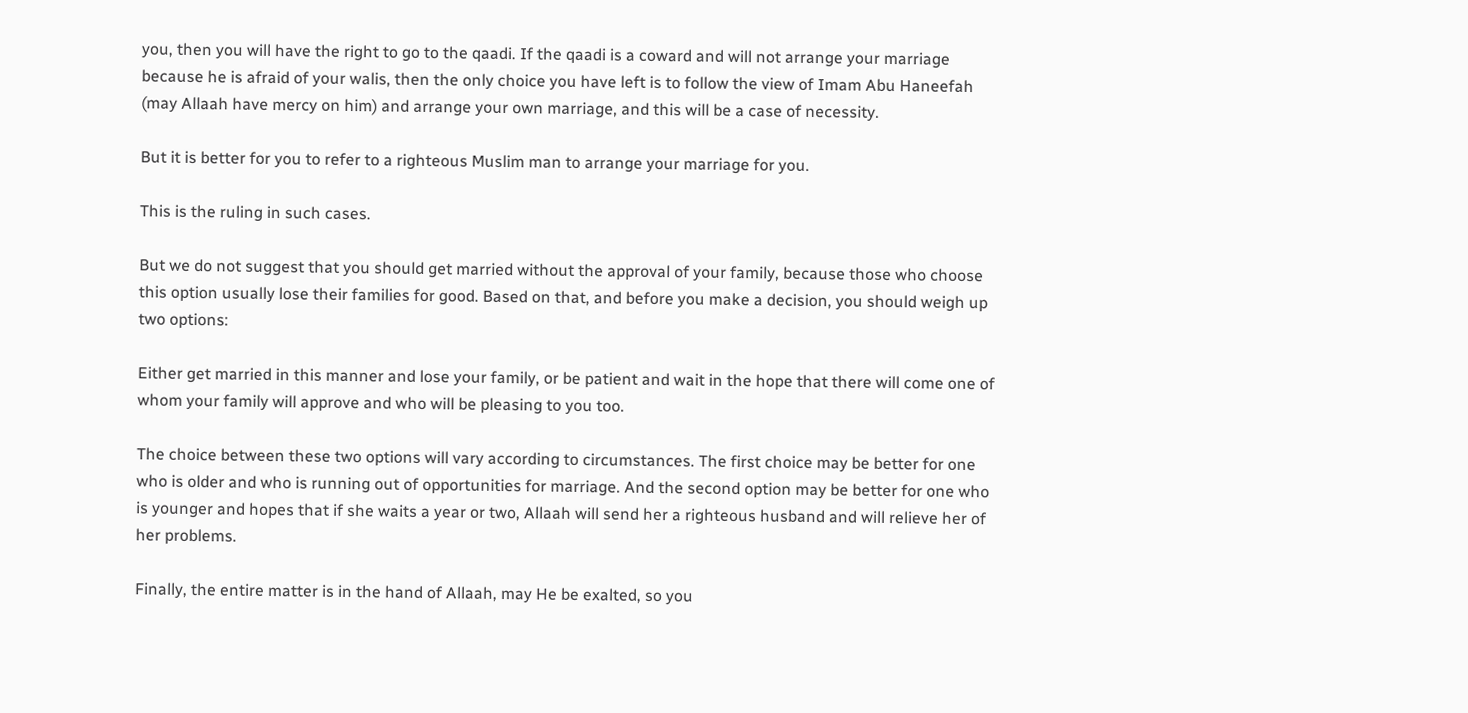you, then you will have the right to go to the qaadi. If the qaadi is a coward and will not arrange your marriage because he is afraid of your walis, then the only choice you have left is to follow the view of Imam Abu Haneefah (may Allaah have mercy on him) and arrange your own marriage, and this will be a case of necessity.

But it is better for you to refer to a righteous Muslim man to arrange your marriage for you.

This is the ruling in such cases.

But we do not suggest that you should get married without the approval of your family, because those who choose this option usually lose their families for good. Based on that, and before you make a decision, you should weigh up two options:

Either get married in this manner and lose your family, or be patient and wait in the hope that there will come one of whom your family will approve and who will be pleasing to you too.

The choice between these two options will vary according to circumstances. The first choice may be better for one who is older and who is running out of opportunities for marriage. And the second option may be better for one who is younger and hopes that if she waits a year or two, Allaah will send her a righteous husband and will relieve her of her problems.

Finally, the entire matter is in the hand of Allaah, may He be exalted, so you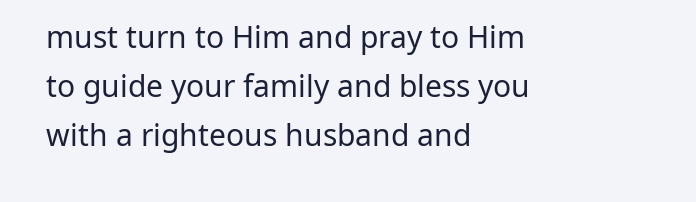must turn to Him and pray to Him to guide your family and bless you with a righteous husband and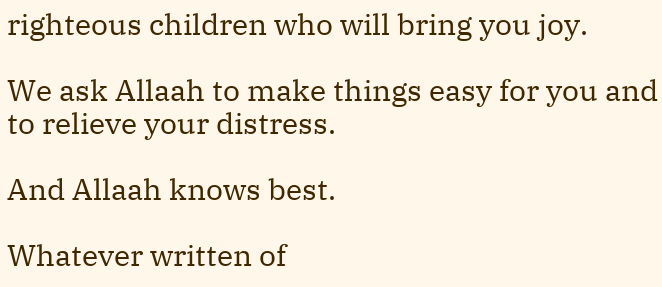righteous children who will bring you joy.

We ask Allaah to make things easy for you and to relieve your distress.

And Allaah knows best.

Whatever written of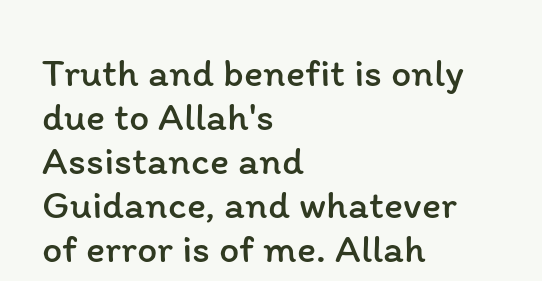Truth and benefit is only due to Allah's Assistance and Guidance, and whatever of error is of me. Allah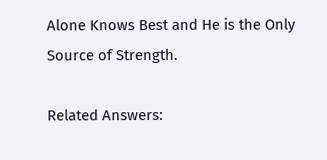Alone Knows Best and He is the Only Source of Strength.

Related Answers: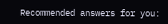Recommended answers for you: